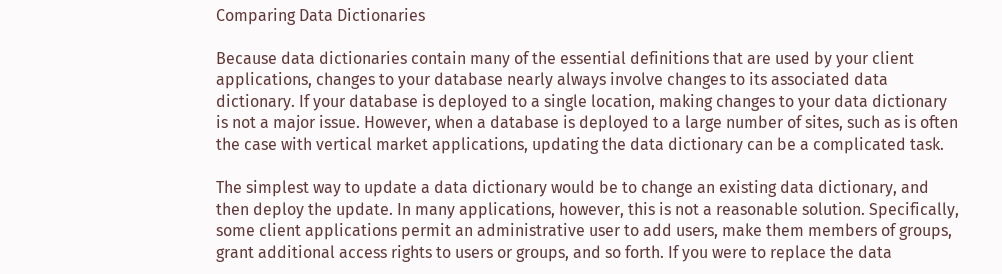Comparing Data Dictionaries

Because data dictionaries contain many of the essential definitions that are used by your client applications, changes to your database nearly always involve changes to its associated data dictionary. If your database is deployed to a single location, making changes to your data dictionary is not a major issue. However, when a database is deployed to a large number of sites, such as is often the case with vertical market applications, updating the data dictionary can be a complicated task.

The simplest way to update a data dictionary would be to change an existing data dictionary, and then deploy the update. In many applications, however, this is not a reasonable solution. Specifically, some client applications permit an administrative user to add users, make them members of groups, grant additional access rights to users or groups, and so forth. If you were to replace the data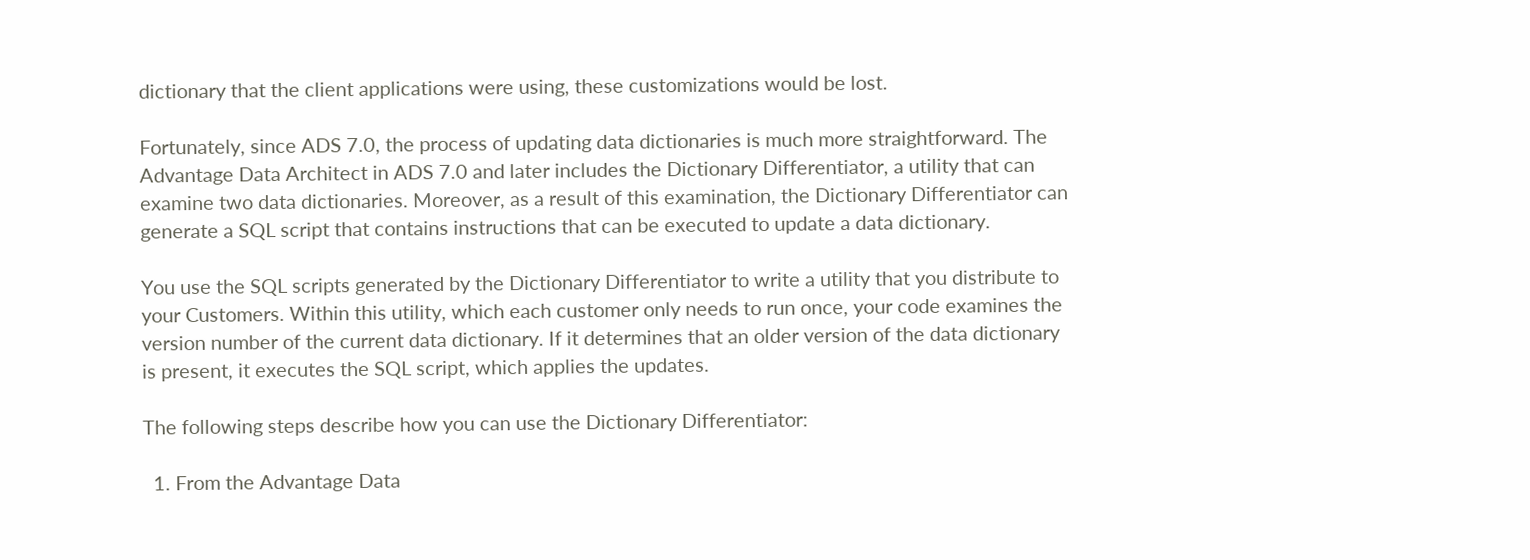dictionary that the client applications were using, these customizations would be lost.

Fortunately, since ADS 7.0, the process of updating data dictionaries is much more straightforward. The Advantage Data Architect in ADS 7.0 and later includes the Dictionary Differentiator, a utility that can examine two data dictionaries. Moreover, as a result of this examination, the Dictionary Differentiator can generate a SQL script that contains instructions that can be executed to update a data dictionary.

You use the SQL scripts generated by the Dictionary Differentiator to write a utility that you distribute to your Customers. Within this utility, which each customer only needs to run once, your code examines the version number of the current data dictionary. If it determines that an older version of the data dictionary is present, it executes the SQL script, which applies the updates.

The following steps describe how you can use the Dictionary Differentiator:

  1. From the Advantage Data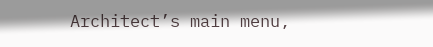Architect’s main menu,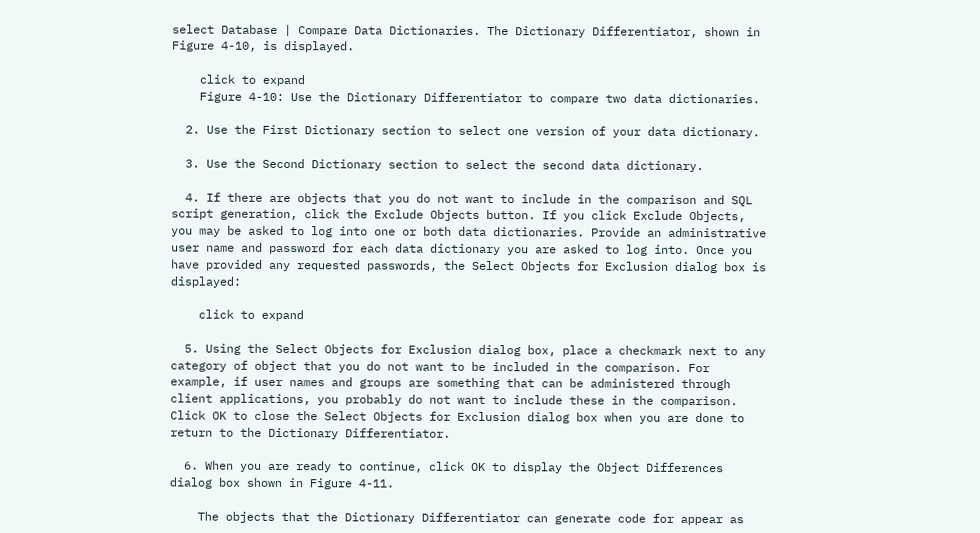select Database | Compare Data Dictionaries. The Dictionary Differentiator, shown in Figure 4-10, is displayed.

    click to expand
    Figure 4-10: Use the Dictionary Differentiator to compare two data dictionaries.

  2. Use the First Dictionary section to select one version of your data dictionary.

  3. Use the Second Dictionary section to select the second data dictionary.

  4. If there are objects that you do not want to include in the comparison and SQL script generation, click the Exclude Objects button. If you click Exclude Objects, you may be asked to log into one or both data dictionaries. Provide an administrative user name and password for each data dictionary you are asked to log into. Once you have provided any requested passwords, the Select Objects for Exclusion dialog box is displayed:

    click to expand

  5. Using the Select Objects for Exclusion dialog box, place a checkmark next to any category of object that you do not want to be included in the comparison. For example, if user names and groups are something that can be administered through client applications, you probably do not want to include these in the comparison. Click OK to close the Select Objects for Exclusion dialog box when you are done to return to the Dictionary Differentiator.

  6. When you are ready to continue, click OK to display the Object Differences dialog box shown in Figure 4-11.

    The objects that the Dictionary Differentiator can generate code for appear as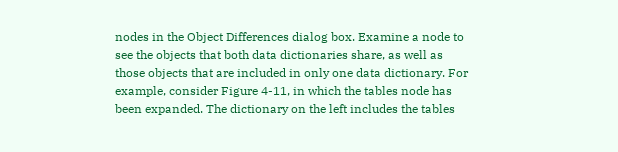nodes in the Object Differences dialog box. Examine a node to see the objects that both data dictionaries share, as well as those objects that are included in only one data dictionary. For example, consider Figure 4-11, in which the tables node has been expanded. The dictionary on the left includes the tables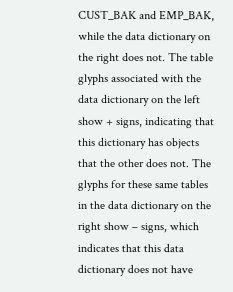CUST_BAK and EMP_BAK, while the data dictionary on the right does not. The table glyphs associated with the data dictionary on the left show + signs, indicating that this dictionary has objects that the other does not. The glyphs for these same tables in the data dictionary on the right show – signs, which indicates that this data dictionary does not have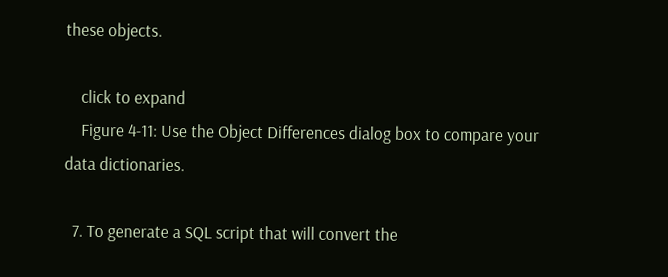these objects.

    click to expand
    Figure 4-11: Use the Object Differences dialog box to compare your data dictionaries.

  7. To generate a SQL script that will convert the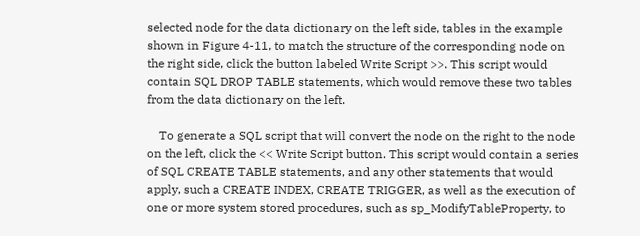selected node for the data dictionary on the left side, tables in the example shown in Figure 4-11, to match the structure of the corresponding node on the right side, click the button labeled Write Script >>. This script would contain SQL DROP TABLE statements, which would remove these two tables from the data dictionary on the left.

    To generate a SQL script that will convert the node on the right to the node on the left, click the << Write Script button. This script would contain a series of SQL CREATE TABLE statements, and any other statements that would apply, such a CREATE INDEX, CREATE TRIGGER, as well as the execution of one or more system stored procedures, such as sp_ModifyTableProperty, to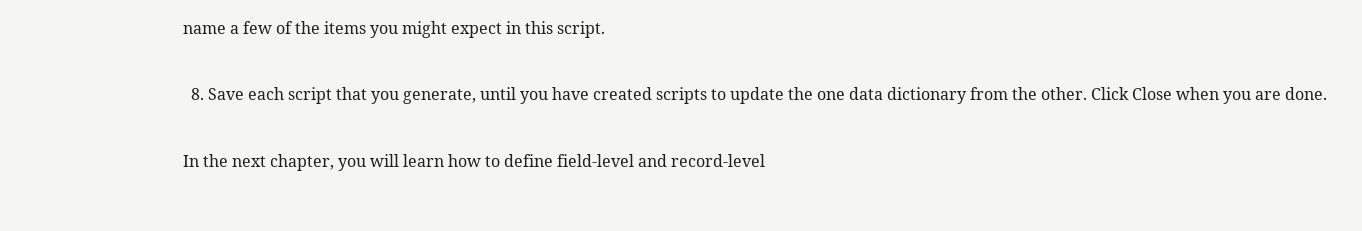name a few of the items you might expect in this script.

  8. Save each script that you generate, until you have created scripts to update the one data dictionary from the other. Click Close when you are done.

In the next chapter, you will learn how to define field-level and record-level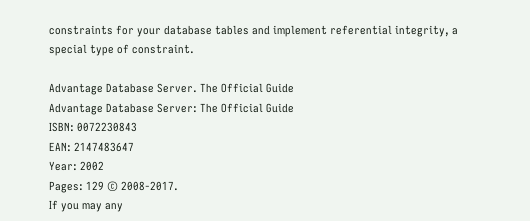constraints for your database tables and implement referential integrity, a special type of constraint.

Advantage Database Server. The Official Guide
Advantage Database Server: The Official Guide
ISBN: 0072230843
EAN: 2147483647
Year: 2002
Pages: 129 © 2008-2017.
If you may any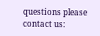questions please contact us: